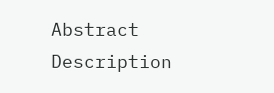Abstract  Description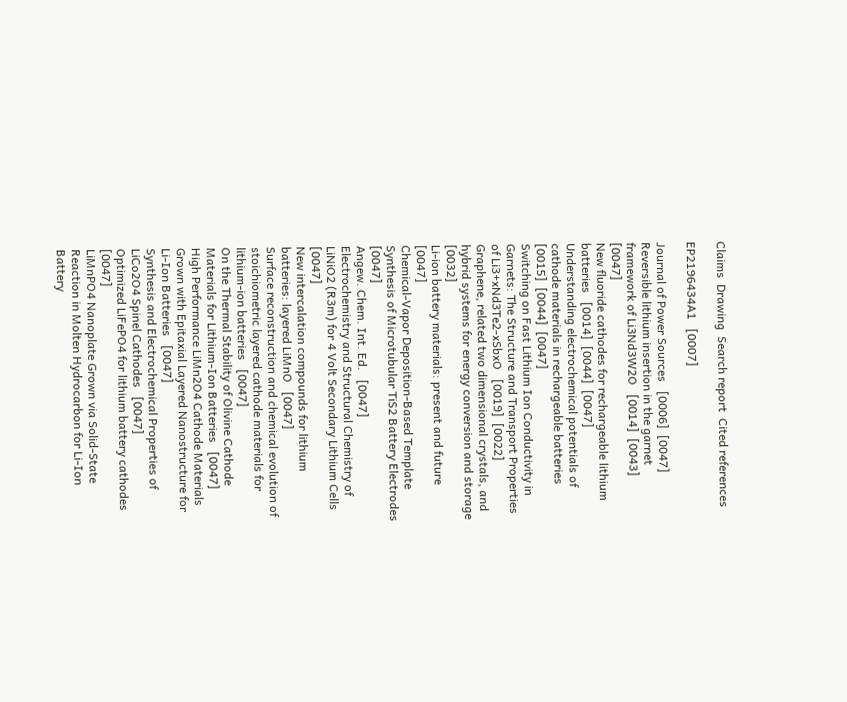Claims  Drawing  Search report  Cited references

EP2196434A1   [0007]

Journal of Power Sources   [0006]  [0047]
Reversible lithium insertion in the garnet framework of Li3Nd3W2O   [0014]  [0043]  [0047]
New fluoride cathodes for rechargeable lithium batteries   [0014]  [0044]  [0047]
Understanding electrochemical potentials of cathode materials in rechargeable batteries   [0015]  [0044]  [0047]
Switching on Fast Lithium Ion Conductivity in Garnets: The Structure and Transport Properties of Li3+xNd3Te2-xSbxO   [0019]  [0022]
Graphene, related two dimensional crystals, and hybrid systems for energy conversion and storage   [0032]
Li-ion battery materials: present and future   [0047]
Chemical-Vapor Deposition-Based Template Synthesis of Microtubular TiS2 Battery Electrodes   [0047]
Angew. Chem. Int. Ed.   [0047]
Electrochemistry and Structural Chemistry of LiNiO2 (R3m) for 4 Volt Secondary Lithium Cells   [0047]
New intercalation compounds for lithium batteries: layered LiMnO   [0047]
Surface reconstruction and chemical evolution of stoichiometric layered cathode materials for lithium-ion batteries   [0047]
On the Thermal Stability of Olivine Cathode Materials for Lithium-Ion Batteries   [0047]
High Performance LiMn2O4 Cathode Materials Grown with Epitaxial Layered Nanostructure for Li-Ion Batteries   [0047]
Synthesis and Electrochemical Properties of LiCo2O4 Spinel Cathodes   [0047]
Optimized LiFePO4 for lithium battery cathodes   [0047]
LiMnPO4 Nanoplate Grown via Solid-State Reaction in Molten Hydrocarbon for Li-Ion Battery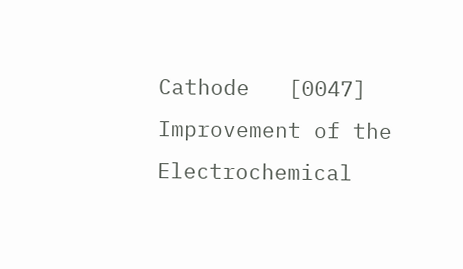Cathode   [0047]
Improvement of the Electrochemical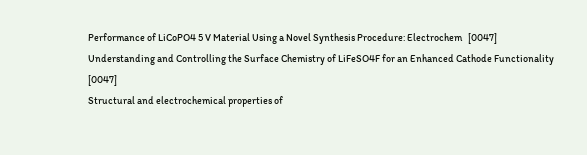Performance of LiCoPO4 5 V Material Using a Novel Synthesis Procedure: Electrochem   [0047]
Understanding and Controlling the Surface Chemistry of LiFeSO4F for an Enhanced Cathode Functionality   [0047]
Structural and electrochemical properties of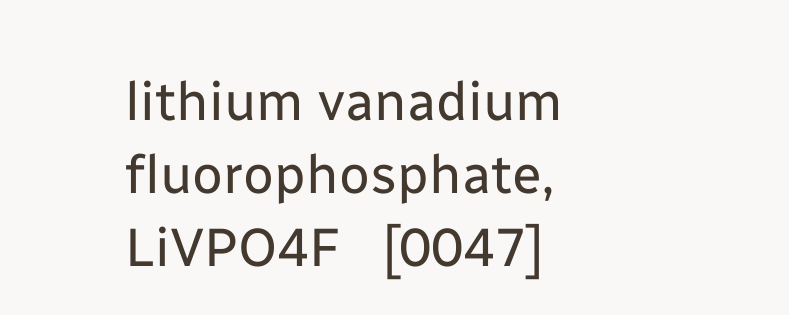lithium vanadium fluorophosphate, LiVPO4F   [0047]